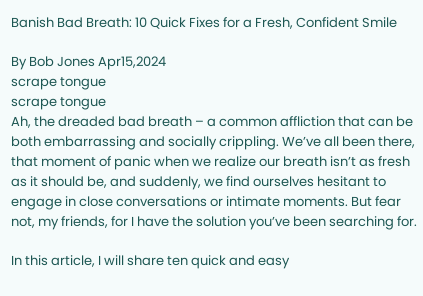Banish Bad Breath: 10 Quick Fixes for a Fresh, Confident Smile

By Bob Jones Apr15,2024
scrape tongue
scrape tongue
Ah, the dreaded bad breath – a common affliction that can be both embarrassing and socially crippling. We’ve all been there, that moment of panic when we realize our breath isn’t as fresh as it should be, and suddenly, we find ourselves hesitant to engage in close conversations or intimate moments. But fear not, my friends, for I have the solution you’ve been searching for.

In this article, I will share ten quick and easy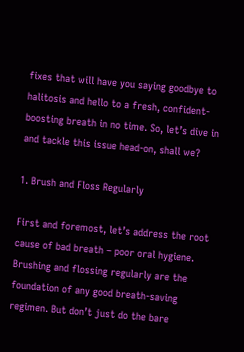fixes that will have you saying goodbye to halitosis and hello to a fresh, confident-boosting breath in no time. So, let’s dive in and tackle this issue head-on, shall we?

1. Brush and Floss Regularly

First and foremost, let’s address the root cause of bad breath – poor oral hygiene. Brushing and flossing regularly are the foundation of any good breath-saving regimen. But don’t just do the bare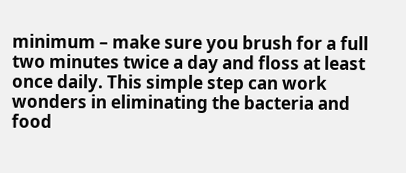minimum – make sure you brush for a full two minutes twice a day and floss at least once daily. This simple step can work wonders in eliminating the bacteria and food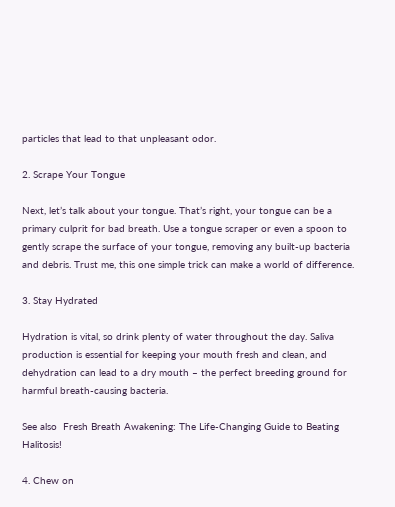particles that lead to that unpleasant odor.

2. Scrape Your Tongue

Next, let’s talk about your tongue. That’s right, your tongue can be a primary culprit for bad breath. Use a tongue scraper or even a spoon to gently scrape the surface of your tongue, removing any built-up bacteria and debris. Trust me, this one simple trick can make a world of difference.

3. Stay Hydrated

Hydration is vital, so drink plenty of water throughout the day. Saliva production is essential for keeping your mouth fresh and clean, and dehydration can lead to a dry mouth – the perfect breeding ground for harmful breath-causing bacteria.

See also  Fresh Breath Awakening: The Life-Changing Guide to Beating Halitosis!

4. Chew on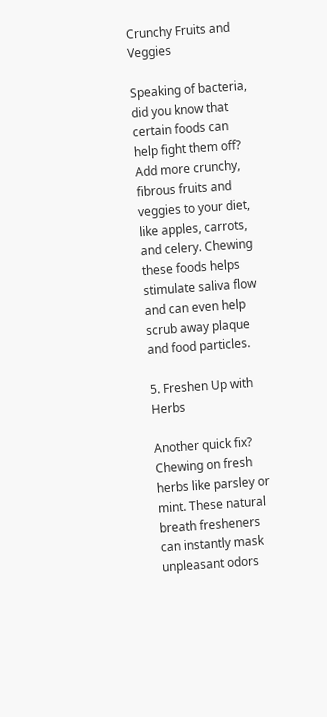Crunchy Fruits and Veggies

Speaking of bacteria, did you know that certain foods can help fight them off? Add more crunchy, fibrous fruits and veggies to your diet, like apples, carrots, and celery. Chewing these foods helps stimulate saliva flow and can even help scrub away plaque and food particles.

5. Freshen Up with Herbs

Another quick fix? Chewing on fresh herbs like parsley or mint. These natural breath fresheners can instantly mask unpleasant odors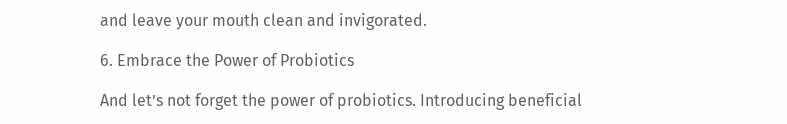and leave your mouth clean and invigorated.

6. Embrace the Power of Probiotics

And let’s not forget the power of probiotics. Introducing beneficial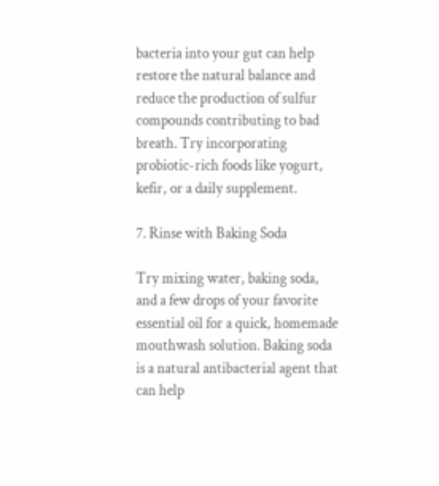bacteria into your gut can help restore the natural balance and reduce the production of sulfur compounds contributing to bad breath. Try incorporating probiotic-rich foods like yogurt, kefir, or a daily supplement.

7. Rinse with Baking Soda

Try mixing water, baking soda, and a few drops of your favorite essential oil for a quick, homemade mouthwash solution. Baking soda is a natural antibacterial agent that can help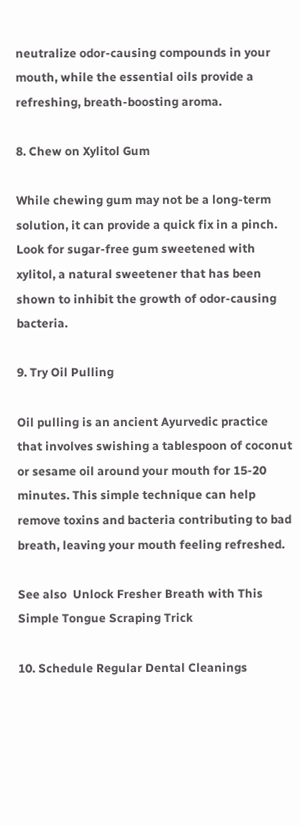neutralize odor-causing compounds in your mouth, while the essential oils provide a refreshing, breath-boosting aroma.

8. Chew on Xylitol Gum

While chewing gum may not be a long-term solution, it can provide a quick fix in a pinch. Look for sugar-free gum sweetened with xylitol, a natural sweetener that has been shown to inhibit the growth of odor-causing bacteria.

9. Try Oil Pulling

Oil pulling is an ancient Ayurvedic practice that involves swishing a tablespoon of coconut or sesame oil around your mouth for 15-20 minutes. This simple technique can help remove toxins and bacteria contributing to bad breath, leaving your mouth feeling refreshed.

See also  Unlock Fresher Breath with This Simple Tongue Scraping Trick

10. Schedule Regular Dental Cleanings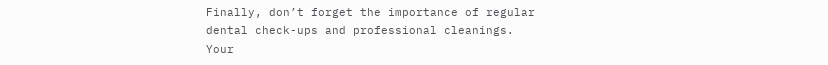Finally, don’t forget the importance of regular dental check-ups and professional cleanings. Your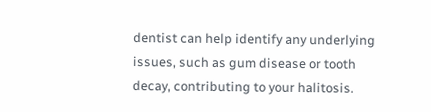dentist can help identify any underlying issues, such as gum disease or tooth decay, contributing to your halitosis.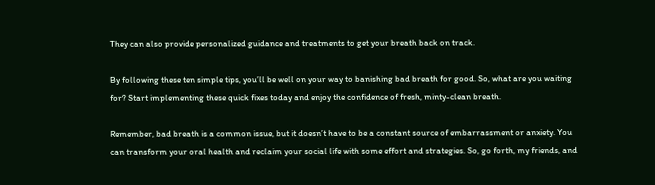They can also provide personalized guidance and treatments to get your breath back on track.

By following these ten simple tips, you’ll be well on your way to banishing bad breath for good. So, what are you waiting for? Start implementing these quick fixes today and enjoy the confidence of fresh, minty-clean breath.

Remember, bad breath is a common issue, but it doesn’t have to be a constant source of embarrassment or anxiety. You can transform your oral health and reclaim your social life with some effort and strategies. So, go forth, my friends, and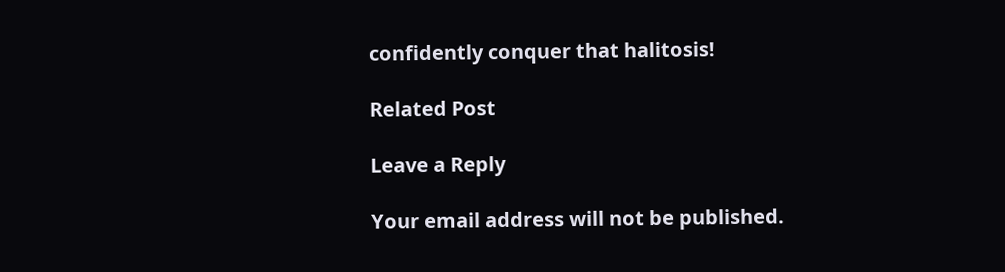confidently conquer that halitosis!

Related Post

Leave a Reply

Your email address will not be published.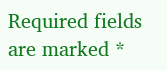Required fields are marked *